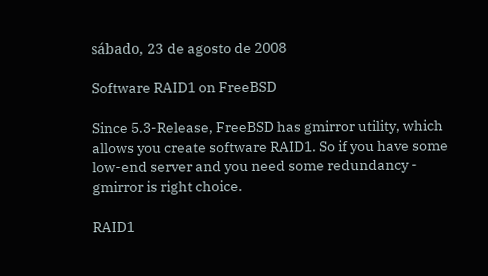sábado, 23 de agosto de 2008

Software RAID1 on FreeBSD

Since 5.3-Release, FreeBSD has gmirror utility, which allows you create software RAID1. So if you have some low-end server and you need some redundancy - gmirror is right choice.

RAID1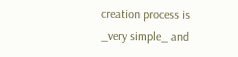creation process is _very simple_ and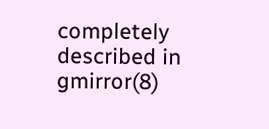completely described in gmirror(8)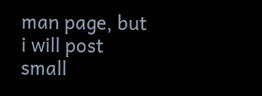man page, but i will post small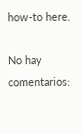how-to here.

No hay comentarios: